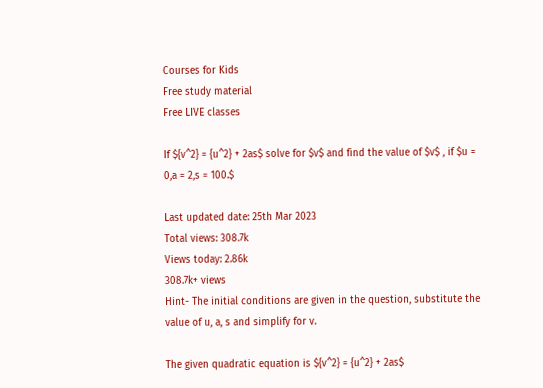Courses for Kids
Free study material
Free LIVE classes

If ${v^2} = {u^2} + 2as$ solve for $v$ and find the value of $v$ , if $u = 0,a = 2,s = 100.$

Last updated date: 25th Mar 2023
Total views: 308.7k
Views today: 2.86k
308.7k+ views
Hint- The initial conditions are given in the question, substitute the value of u, a, s and simplify for v.

The given quadratic equation is ${v^2} = {u^2} + 2as$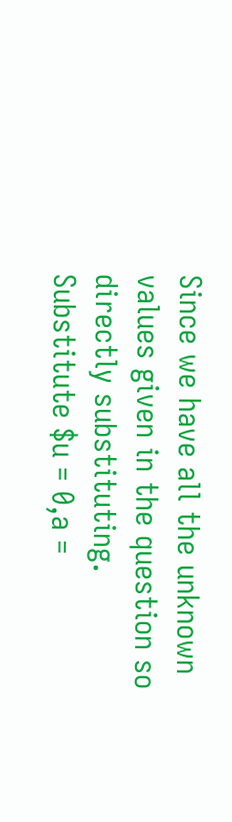Since we have all the unknown values given in the question so directly substituting.
Substitute $u = 0,a =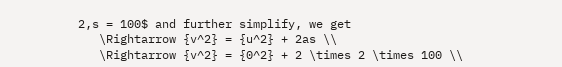2,s = 100$ and further simplify, we get
   \Rightarrow {v^2} = {u^2} + 2as \\
   \Rightarrow {v^2} = {0^2} + 2 \times 2 \times 100 \\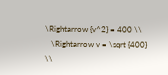\Rightarrow {v^2} = 400 \\
   \Rightarrow v = \sqrt {400} \\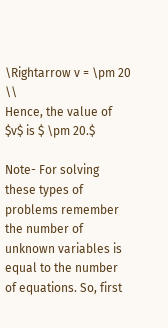\Rightarrow v = \pm 20 \\
Hence, the value of $v$ is $ \pm 20.$

Note- For solving these types of problems remember the number of unknown variables is equal to the number of equations. So, first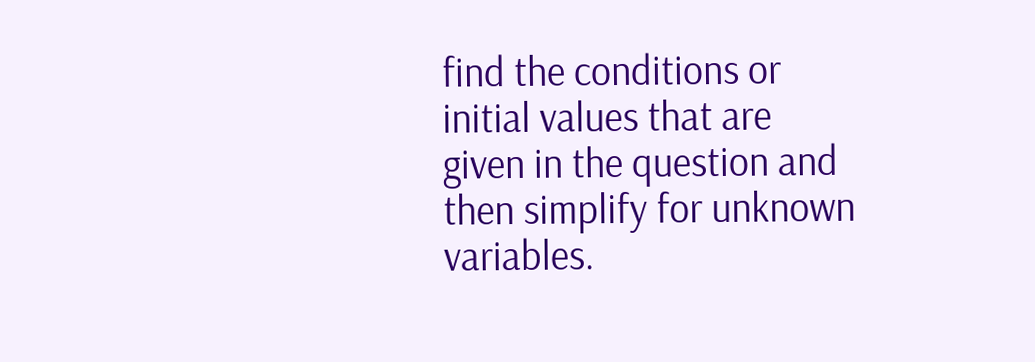find the conditions or initial values that are given in the question and then simplify for unknown variables.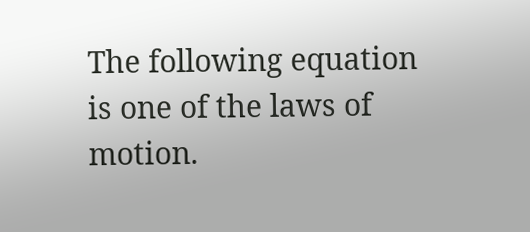The following equation is one of the laws of motion.